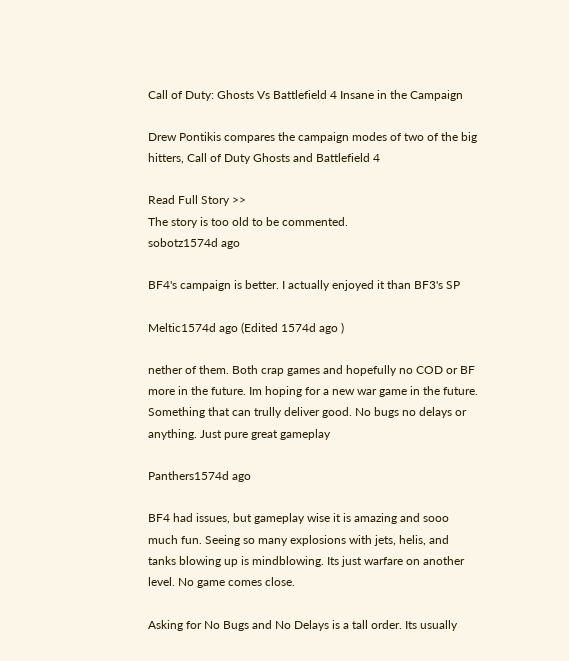Call of Duty: Ghosts Vs Battlefield 4 Insane in the Campaign

Drew Pontikis compares the campaign modes of two of the big hitters, Call of Duty Ghosts and Battlefield 4

Read Full Story >>
The story is too old to be commented.
sobotz1574d ago

BF4's campaign is better. I actually enjoyed it than BF3's SP

Meltic1574d ago (Edited 1574d ago )

nether of them. Both crap games and hopefully no COD or BF more in the future. Im hoping for a new war game in the future. Something that can trully deliver good. No bugs no delays or anything. Just pure great gameplay

Panthers1574d ago

BF4 had issues, but gameplay wise it is amazing and sooo much fun. Seeing so many explosions with jets, helis, and tanks blowing up is mindblowing. Its just warfare on another level. No game comes close.

Asking for No Bugs and No Delays is a tall order. Its usually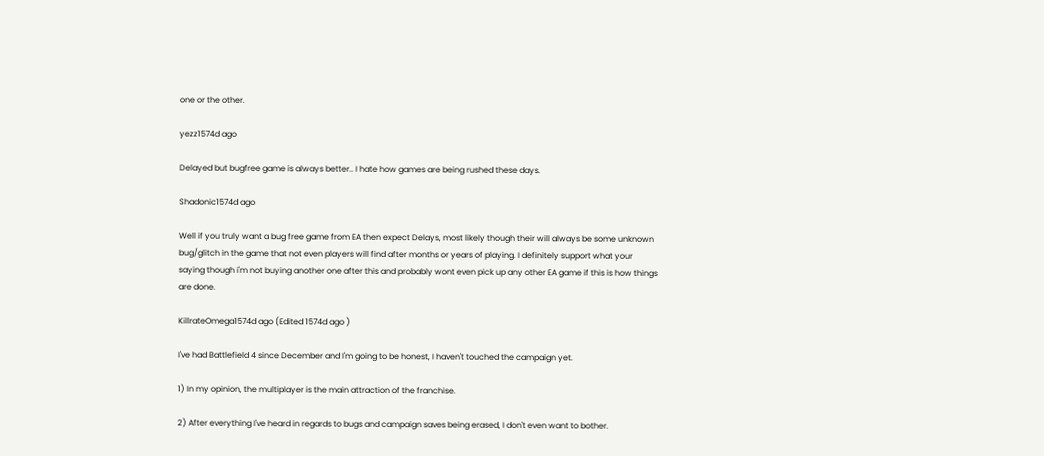one or the other.

yezz1574d ago

Delayed but bugfree game is always better.. I hate how games are being rushed these days.

Shadonic1574d ago

Well if you truly want a bug free game from EA then expect Delays, most likely though their will always be some unknown bug/glitch in the game that not even players will find after months or years of playing. I definitely support what your saying though i'm not buying another one after this and probably wont even pick up any other EA game if this is how things are done.

KillrateOmega1574d ago (Edited 1574d ago )

I've had Battlefield 4 since December and I'm going to be honest, I haven't touched the campaign yet.

1) In my opinion, the multiplayer is the main attraction of the franchise.

2) After everything I've heard in regards to bugs and campaign saves being erased, I don't even want to bother.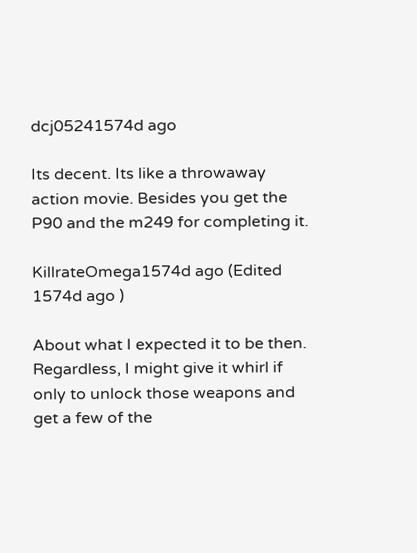dcj05241574d ago

Its decent. Its like a throwaway action movie. Besides you get the P90 and the m249 for completing it.

KillrateOmega1574d ago (Edited 1574d ago )

About what I expected it to be then. Regardless, I might give it whirl if only to unlock those weapons and get a few of the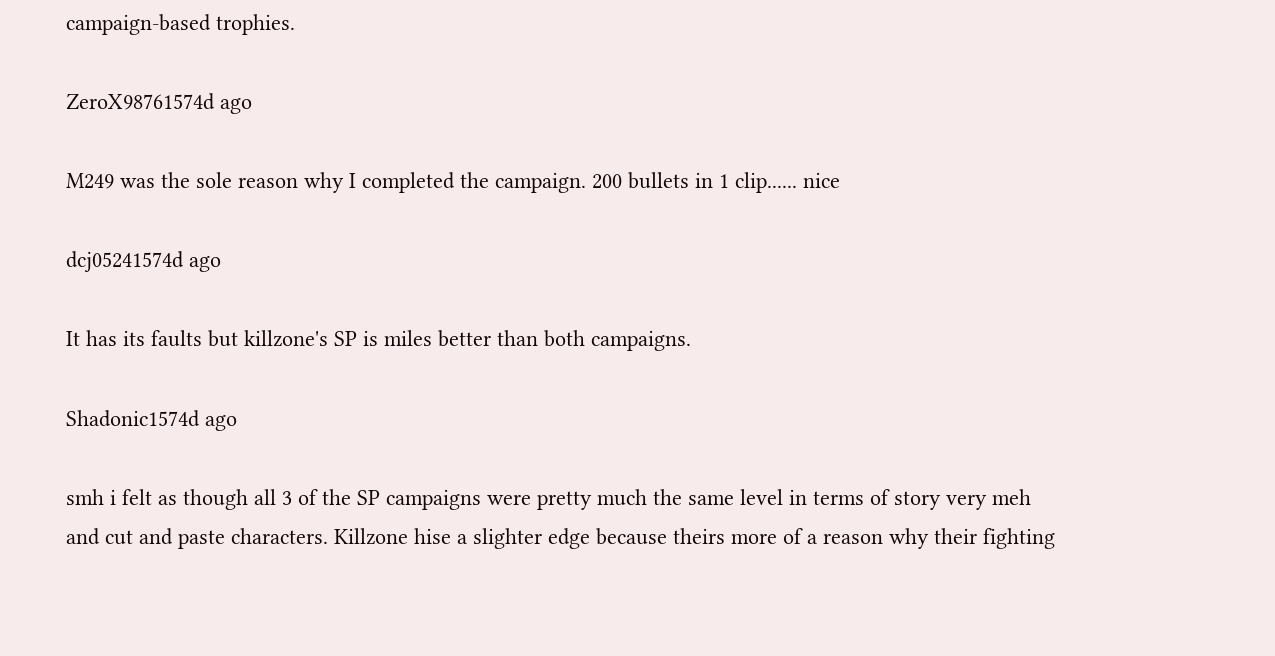campaign-based trophies.

ZeroX98761574d ago

M249 was the sole reason why I completed the campaign. 200 bullets in 1 clip...... nice

dcj05241574d ago

It has its faults but killzone's SP is miles better than both campaigns.

Shadonic1574d ago

smh i felt as though all 3 of the SP campaigns were pretty much the same level in terms of story very meh and cut and paste characters. Killzone hise a slighter edge because theirs more of a reason why their fighting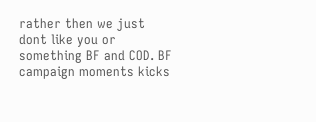rather then we just dont like you or something BF and COD. BF campaign moments kicks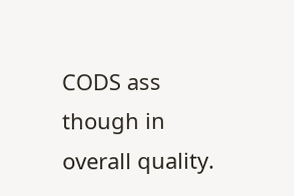CODS ass though in overall quality.